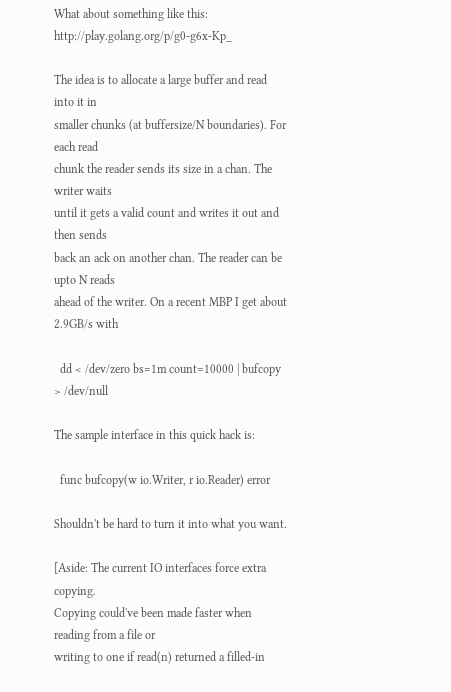What about something like this: http://play.golang.org/p/g0-g6x-Kp_

The idea is to allocate a large buffer and read into it in
smaller chunks (at buffersize/N boundaries). For each read
chunk the reader sends its size in a chan. The writer waits
until it gets a valid count and writes it out and then sends
back an ack on another chan. The reader can be upto N reads
ahead of the writer. On a recent MBP I get about 2.9GB/s with

  dd < /dev/zero bs=1m count=10000 | bufcopy > /dev/null

The sample interface in this quick hack is:

  func bufcopy(w io.Writer, r io.Reader) error

Shouldn't be hard to turn it into what you want.

[Aside: The current IO interfaces force extra copying.
Copying could've been made faster when reading from a file or
writing to one if read(n) returned a filled-in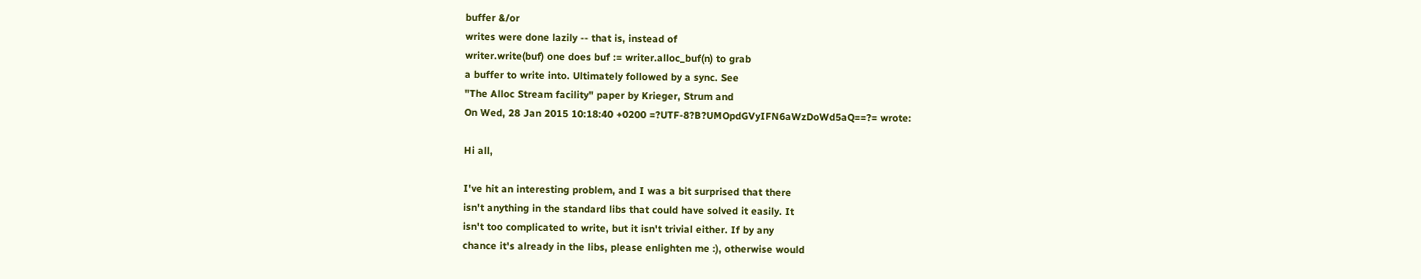buffer &/or
writes were done lazily -- that is, instead of
writer.write(buf) one does buf := writer.alloc_buf(n) to grab
a buffer to write into. Ultimately followed by a sync. See
"The Alloc Stream facility" paper by Krieger, Strum and
On Wed, 28 Jan 2015 10:18:40 +0200 =?UTF-8?B?UMOpdGVyIFN6aWzDoWd5aQ==?= wrote:

Hi all,

I've hit an interesting problem, and I was a bit surprised that there
isn't anything in the standard libs that could have solved it easily. It
isn't too complicated to write, but it isn't trivial either. If by any
chance it's already in the libs, please enlighten me :), otherwise would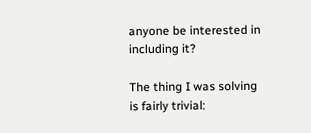anyone be interested in including it?

The thing I was solving is fairly trivial: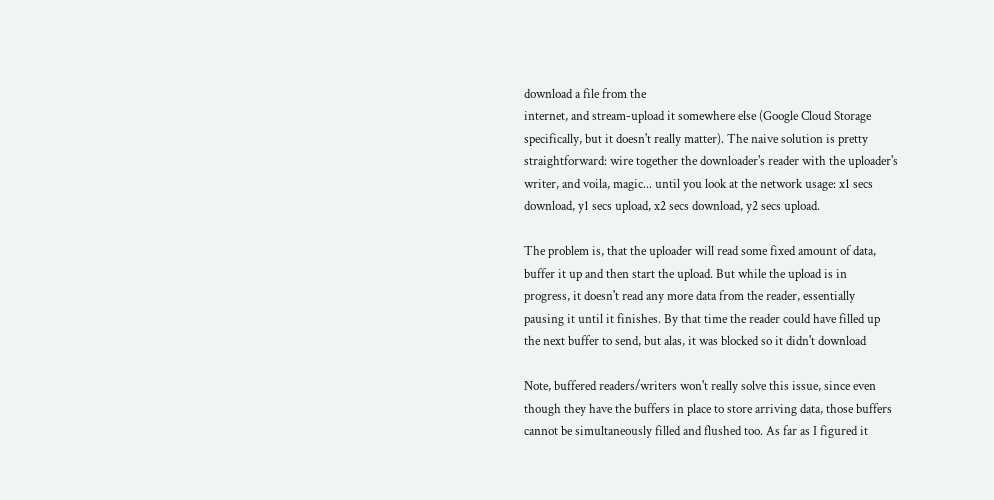download a file from the
internet, and stream-upload it somewhere else (Google Cloud Storage
specifically, but it doesn't really matter). The naive solution is pretty
straightforward: wire together the downloader's reader with the uploader's
writer, and voila, magic... until you look at the network usage: x1 secs
download, y1 secs upload, x2 secs download, y2 secs upload.

The problem is, that the uploader will read some fixed amount of data,
buffer it up and then start the upload. But while the upload is in
progress, it doesn't read any more data from the reader, essentially
pausing it until it finishes. By that time the reader could have filled up
the next buffer to send, but alas, it was blocked so it didn't download

Note, buffered readers/writers won't really solve this issue, since even
though they have the buffers in place to store arriving data, those buffers
cannot be simultaneously filled and flushed too. As far as I figured it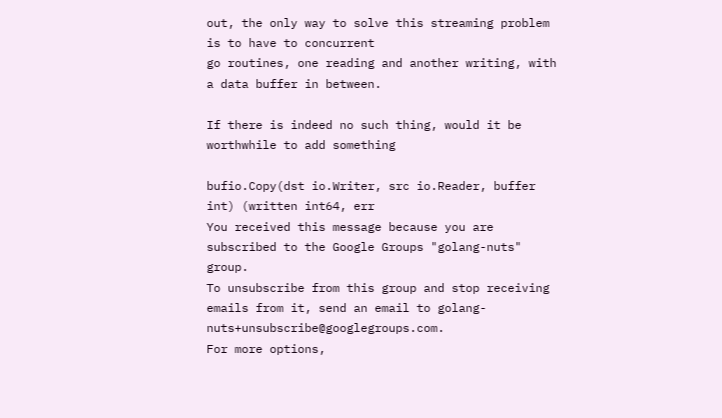out, the only way to solve this streaming problem is to have to concurrent
go routines, one reading and another writing, with a data buffer in between.

If there is indeed no such thing, would it be worthwhile to add something

bufio.Copy(dst io.Writer, src io.Reader, buffer int) (written int64, err
You received this message because you are subscribed to the Google Groups "golang-nuts" group.
To unsubscribe from this group and stop receiving emails from it, send an email to golang-nuts+unsubscribe@googlegroups.com.
For more options,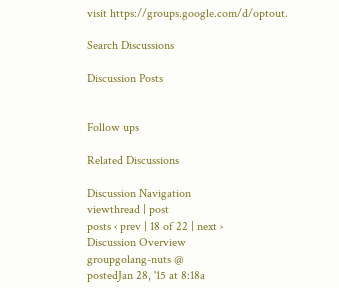visit https://groups.google.com/d/optout.

Search Discussions

Discussion Posts


Follow ups

Related Discussions

Discussion Navigation
viewthread | post
posts ‹ prev | 18 of 22 | next ›
Discussion Overview
groupgolang-nuts @
postedJan 28, '15 at 8:18a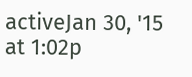activeJan 30, '15 at 1:02p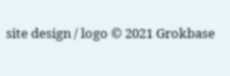site design / logo © 2021 Grokbase